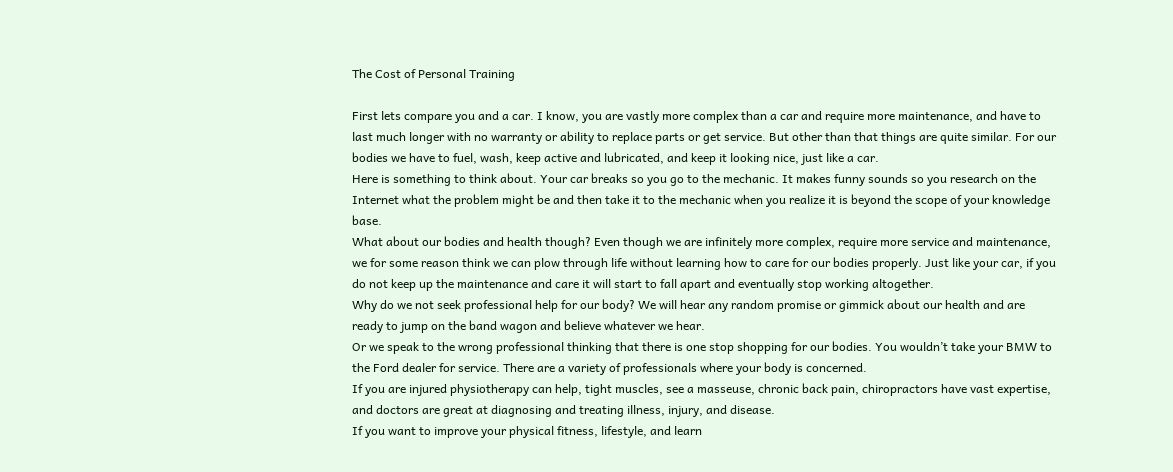The Cost of Personal Training

First lets compare you and a car. I know, you are vastly more complex than a car and require more maintenance, and have to last much longer with no warranty or ability to replace parts or get service. But other than that things are quite similar. For our bodies we have to fuel, wash, keep active and lubricated, and keep it looking nice, just like a car.
Here is something to think about. Your car breaks so you go to the mechanic. It makes funny sounds so you research on the Internet what the problem might be and then take it to the mechanic when you realize it is beyond the scope of your knowledge base.
What about our bodies and health though? Even though we are infinitely more complex, require more service and maintenance, we for some reason think we can plow through life without learning how to care for our bodies properly. Just like your car, if you do not keep up the maintenance and care it will start to fall apart and eventually stop working altogether.
Why do we not seek professional help for our body? We will hear any random promise or gimmick about our health and are ready to jump on the band wagon and believe whatever we hear.
Or we speak to the wrong professional thinking that there is one stop shopping for our bodies. You wouldn’t take your BMW to the Ford dealer for service. There are a variety of professionals where your body is concerned.
If you are injured physiotherapy can help, tight muscles, see a masseuse, chronic back pain, chiropractors have vast expertise, and doctors are great at diagnosing and treating illness, injury, and disease.
If you want to improve your physical fitness, lifestyle, and learn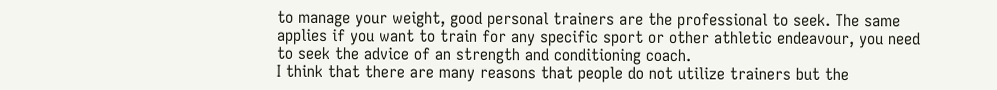to manage your weight, good personal trainers are the professional to seek. The same applies if you want to train for any specific sport or other athletic endeavour, you need to seek the advice of an strength and conditioning coach.
I think that there are many reasons that people do not utilize trainers but the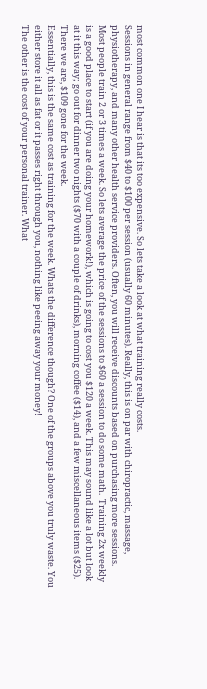most common one I hear is that its too expensive. So lets take a look at what training really costs.
Sessions in general range from $40 to $100 per session (usually 60 minutes). Really, this is on par with chiropractic, massage, physiotherapy, and many other health service providers. Often, you will receive discounts based on purchasing more sessions.
Most people train 2 or 3 times a week. So lets average the price of the sessions to $60 a session to do some math.  Training 2x weekly is a good place to start (if you are doing your homework!), which is going to cost you $120 a week. This may sound like a lot but look at it this way; go out for dinner two nights ($70 with a couple of drinks), morning coffee ($14), and a few miscellaneous items ($25). There we are, $109 gone for the week.
Essentially, this is the same cost as training for the week. Whats the difference though? One of the groups above you truly waste. You either store it all as fat or it passes right through you, nothing like peeing away your money!
The other is the cost of your personal trainer. What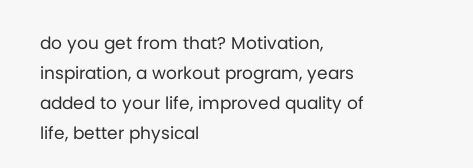do you get from that? Motivation, inspiration, a workout program, years added to your life, improved quality of life, better physical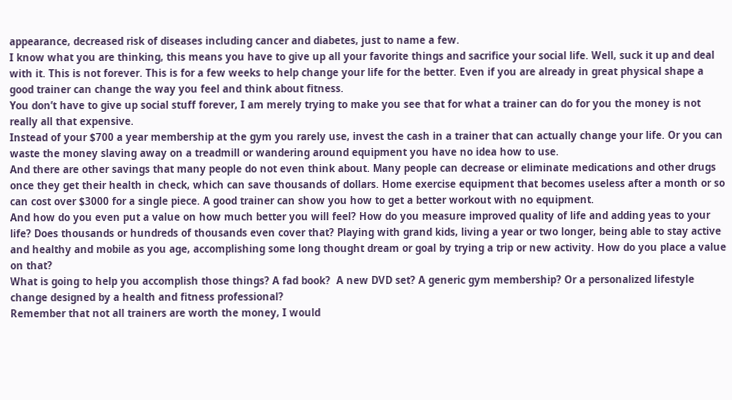appearance, decreased risk of diseases including cancer and diabetes, just to name a few.
I know what you are thinking, this means you have to give up all your favorite things and sacrifice your social life. Well, suck it up and deal with it. This is not forever. This is for a few weeks to help change your life for the better. Even if you are already in great physical shape a good trainer can change the way you feel and think about fitness.
You don’t have to give up social stuff forever, I am merely trying to make you see that for what a trainer can do for you the money is not really all that expensive.
Instead of your $700 a year membership at the gym you rarely use, invest the cash in a trainer that can actually change your life. Or you can waste the money slaving away on a treadmill or wandering around equipment you have no idea how to use.
And there are other savings that many people do not even think about. Many people can decrease or eliminate medications and other drugs once they get their health in check, which can save thousands of dollars. Home exercise equipment that becomes useless after a month or so can cost over $3000 for a single piece. A good trainer can show you how to get a better workout with no equipment.
And how do you even put a value on how much better you will feel? How do you measure improved quality of life and adding yeas to your life? Does thousands or hundreds of thousands even cover that? Playing with grand kids, living a year or two longer, being able to stay active and healthy and mobile as you age, accomplishing some long thought dream or goal by trying a trip or new activity. How do you place a value on that?
What is going to help you accomplish those things? A fad book?  A new DVD set? A generic gym membership? Or a personalized lifestyle change designed by a health and fitness professional?
Remember that not all trainers are worth the money, I would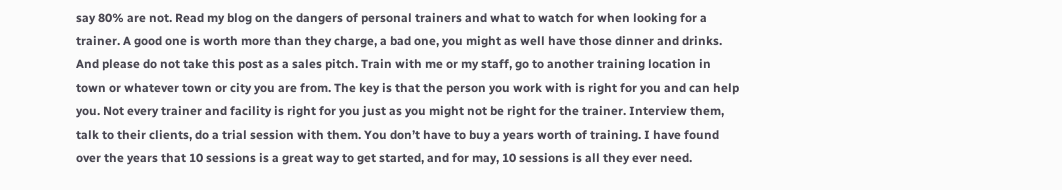say 80% are not. Read my blog on the dangers of personal trainers and what to watch for when looking for a trainer. A good one is worth more than they charge, a bad one, you might as well have those dinner and drinks.
And please do not take this post as a sales pitch. Train with me or my staff, go to another training location in town or whatever town or city you are from. The key is that the person you work with is right for you and can help you. Not every trainer and facility is right for you just as you might not be right for the trainer. Interview them, talk to their clients, do a trial session with them. You don’t have to buy a years worth of training. I have found over the years that 10 sessions is a great way to get started, and for may, 10 sessions is all they ever need.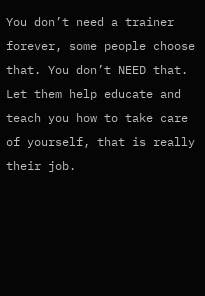You don’t need a trainer forever, some people choose that. You don’t NEED that. Let them help educate and teach you how to take care of yourself, that is really their job.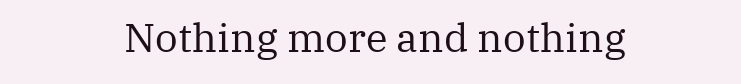Nothing more and nothing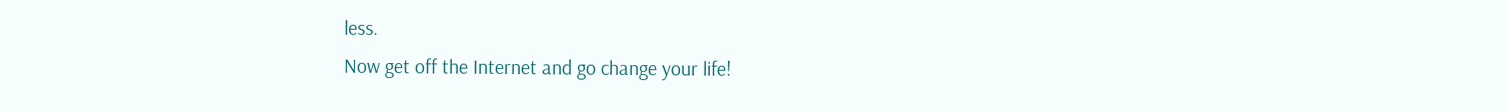less.
Now get off the Internet and go change your life!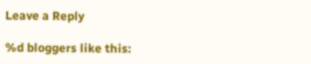Leave a Reply

%d bloggers like this: